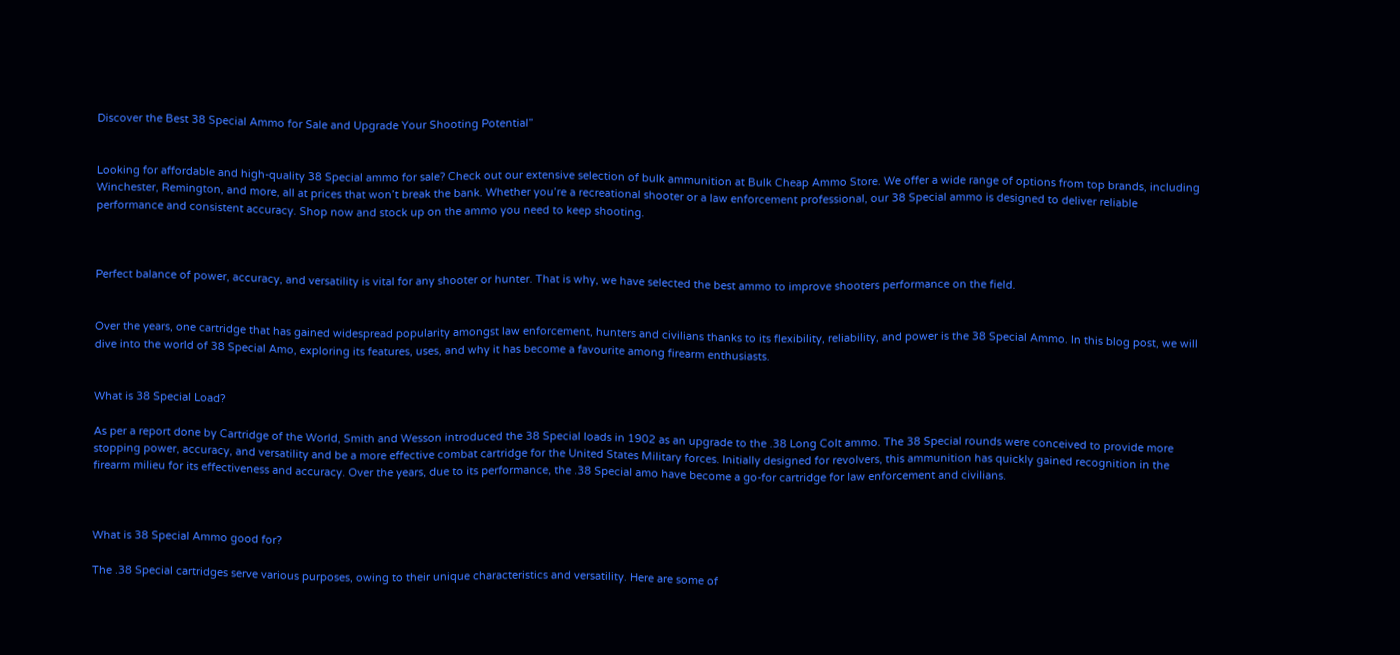Discover the Best 38 Special Ammo for Sale and Upgrade Your Shooting Potential”


Looking for affordable and high-quality 38 Special ammo for sale? Check out our extensive selection of bulk ammunition at Bulk Cheap Ammo Store. We offer a wide range of options from top brands, including Winchester, Remington, and more, all at prices that won’t break the bank. Whether you’re a recreational shooter or a law enforcement professional, our 38 Special ammo is designed to deliver reliable performance and consistent accuracy. Shop now and stock up on the ammo you need to keep shooting.



Perfect balance of power, accuracy, and versatility is vital for any shooter or hunter. That is why, we have selected the best ammo to improve shooters performance on the field.


Over the years, one cartridge that has gained widespread popularity amongst law enforcement, hunters and civilians thanks to its flexibility, reliability, and power is the 38 Special Ammo. In this blog post, we will dive into the world of 38 Special Amo, exploring its features, uses, and why it has become a favourite among firearm enthusiasts.


What is 38 Special Load?

As per a report done by Cartridge of the World, Smith and Wesson introduced the 38 Special loads in 1902 as an upgrade to the .38 Long Colt ammo. The 38 Special rounds were conceived to provide more stopping power, accuracy, and versatility and be a more effective combat cartridge for the United States Military forces. Initially designed for revolvers, this ammunition has quickly gained recognition in the firearm milieu for its effectiveness and accuracy. Over the years, due to its performance, the .38 Special amo have become a go-for cartridge for law enforcement and civilians.



What is 38 Special Ammo good for?

The .38 Special cartridges serve various purposes, owing to their unique characteristics and versatility. Here are some of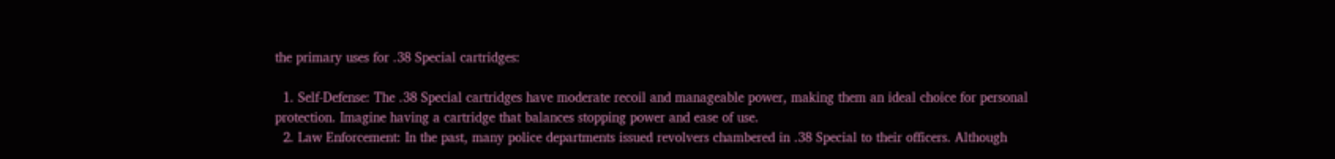the primary uses for .38 Special cartridges:

  1. Self-Defense: The .38 Special cartridges have moderate recoil and manageable power, making them an ideal choice for personal protection. Imagine having a cartridge that balances stopping power and ease of use.
  2. Law Enforcement: In the past, many police departments issued revolvers chambered in .38 Special to their officers. Although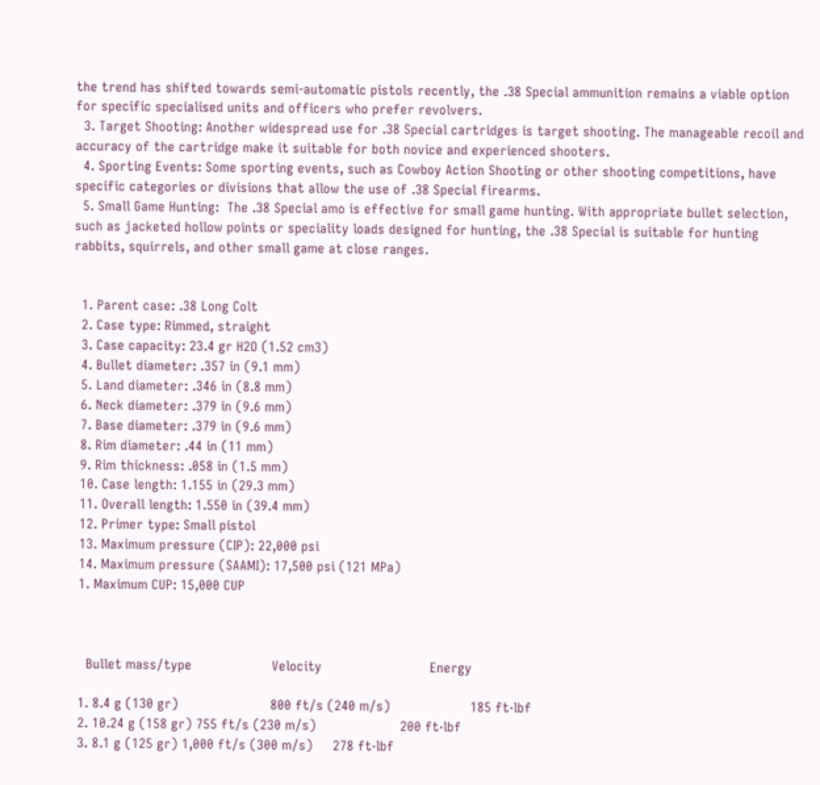the trend has shifted towards semi-automatic pistols recently, the .38 Special ammunition remains a viable option for specific specialised units and officers who prefer revolvers.
  3. Target Shooting: Another widespread use for .38 Special cartridges is target shooting. The manageable recoil and accuracy of the cartridge make it suitable for both novice and experienced shooters.
  4. Sporting Events: Some sporting events, such as Cowboy Action Shooting or other shooting competitions, have specific categories or divisions that allow the use of .38 Special firearms.
  5. Small Game Hunting:  The .38 Special amo is effective for small game hunting. With appropriate bullet selection, such as jacketed hollow points or speciality loads designed for hunting, the .38 Special is suitable for hunting rabbits, squirrels, and other small game at close ranges.


  1. Parent case: .38 Long Colt
  2. Case type: Rimmed, straight
  3. Case capacity: 23.4 gr H2O (1.52 cm3)
  4. Bullet diameter: .357 in (9.1 mm)
  5. Land diameter: .346 in (8.8 mm)
  6. Neck diameter: .379 in (9.6 mm)
  7. Base diameter: .379 in (9.6 mm)
  8. Rim diameter: .44 in (11 mm)
  9. Rim thickness: .058 in (1.5 mm)
  10. Case length: 1.155 in (29.3 mm)
  11. Overall length: 1.550 in (39.4 mm)
  12. Primer type: Small pistol
  13. Maximum pressure (CIP): 22,000 psi
  14. Maximum pressure (SAAMI): 17,500 psi (121 MPa)
  1. Maximum CUP: 15,000 CUP



    Bullet mass/type                    Velocity                           Energy

  1. 8.4 g (130 gr)                       800 ft/s (240 m/s)                    185 ft⋅lbf
  2. 10.24 g (158 gr) 755 ft/s (230 m/s)                     200 ft⋅lbf
  3. 8.1 g (125 gr) 1,000 ft/s (300 m/s)     278 ft⋅lbf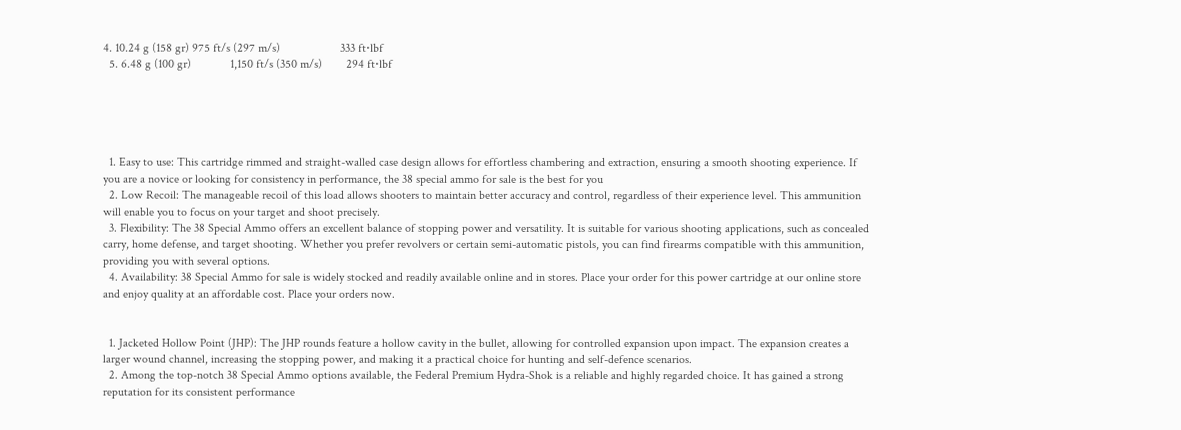4. 10.24 g (158 gr) 975 ft/s (297 m/s)                    333 ft⋅lbf
  5. 6.48 g (100 gr)             1,150 ft/s (350 m/s)        294 ft⋅lbf





  1. Easy to use: This cartridge rimmed and straight-walled case design allows for effortless chambering and extraction, ensuring a smooth shooting experience. If you are a novice or looking for consistency in performance, the 38 special ammo for sale is the best for you
  2. Low Recoil: The manageable recoil of this load allows shooters to maintain better accuracy and control, regardless of their experience level. This ammunition will enable you to focus on your target and shoot precisely.
  3. Flexibility: The 38 Special Ammo offers an excellent balance of stopping power and versatility. It is suitable for various shooting applications, such as concealed carry, home defense, and target shooting. Whether you prefer revolvers or certain semi-automatic pistols, you can find firearms compatible with this ammunition, providing you with several options.
  4. Availability: 38 Special Ammo for sale is widely stocked and readily available online and in stores. Place your order for this power cartridge at our online store and enjoy quality at an affordable cost. Place your orders now.


  1. Jacketed Hollow Point (JHP): The JHP rounds feature a hollow cavity in the bullet, allowing for controlled expansion upon impact. The expansion creates a larger wound channel, increasing the stopping power, and making it a practical choice for hunting and self-defence scenarios.
  2. Among the top-notch 38 Special Ammo options available, the Federal Premium Hydra-Shok is a reliable and highly regarded choice. It has gained a strong reputation for its consistent performance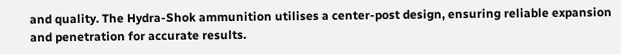and quality. The Hydra-Shok ammunition utilises a center-post design, ensuring reliable expansion and penetration for accurate results.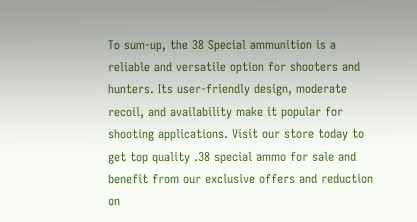To sum-up, the 38 Special ammunition is a reliable and versatile option for shooters and hunters. Its user-friendly design, moderate recoil, and availability make it popular for shooting applications. Visit our store today to get top quality .38 special ammo for sale and benefit from our exclusive offers and reduction on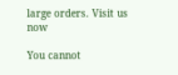large orders. Visit us now

You cannot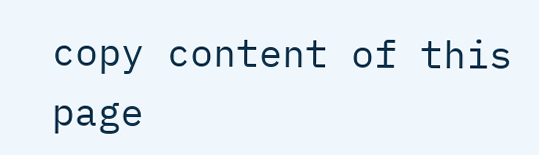copy content of this page